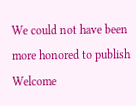We could not have been more honored to publish Welcome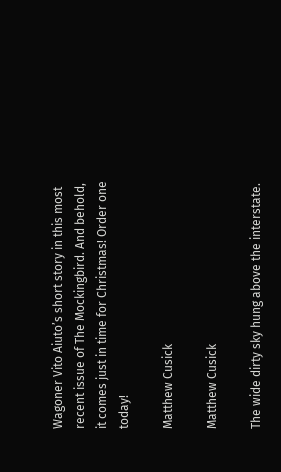Wagoner Vito Aiuto’s short story in this most recent issue of The Mockingbird. And behold, it comes just in time for Christmas! Order one today!

Matthew Cusick

Matthew Cusick

The wide dirty sky hung above the interstate.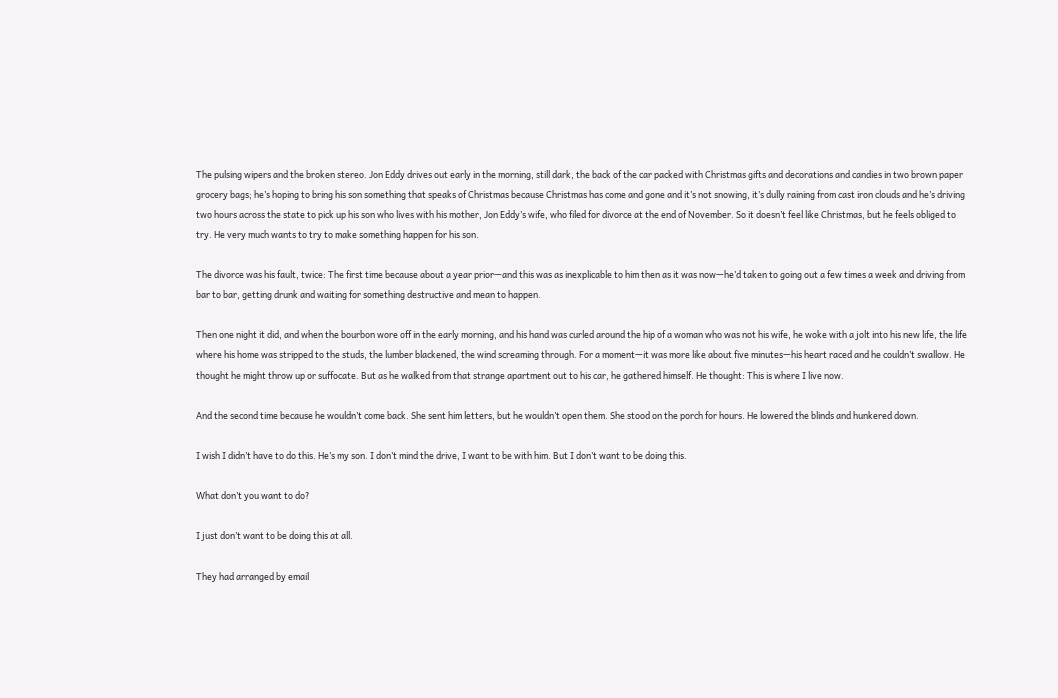The pulsing wipers and the broken stereo. Jon Eddy drives out early in the morning, still dark, the back of the car packed with Christmas gifts and decorations and candies in two brown paper grocery bags; he’s hoping to bring his son something that speaks of Christmas because Christmas has come and gone and it’s not snowing, it’s dully raining from cast iron clouds and he’s driving two hours across the state to pick up his son who lives with his mother, Jon Eddy’s wife, who filed for divorce at the end of November. So it doesn’t feel like Christmas, but he feels obliged to try. He very much wants to try to make something happen for his son.

The divorce was his fault, twice: The first time because about a year prior—and this was as inexplicable to him then as it was now—he’d taken to going out a few times a week and driving from bar to bar, getting drunk and waiting for something destructive and mean to happen.

Then one night it did, and when the bourbon wore off in the early morning, and his hand was curled around the hip of a woman who was not his wife, he woke with a jolt into his new life, the life where his home was stripped to the studs, the lumber blackened, the wind screaming through. For a moment—it was more like about five minutes—his heart raced and he couldn’t swallow. He thought he might throw up or suffocate. But as he walked from that strange apartment out to his car, he gathered himself. He thought: This is where I live now.

And the second time because he wouldn’t come back. She sent him letters, but he wouldn’t open them. She stood on the porch for hours. He lowered the blinds and hunkered down.

I wish I didn’t have to do this. He’s my son. I don’t mind the drive, I want to be with him. But I don’t want to be doing this.

What don’t you want to do?

I just don’t want to be doing this at all.

They had arranged by email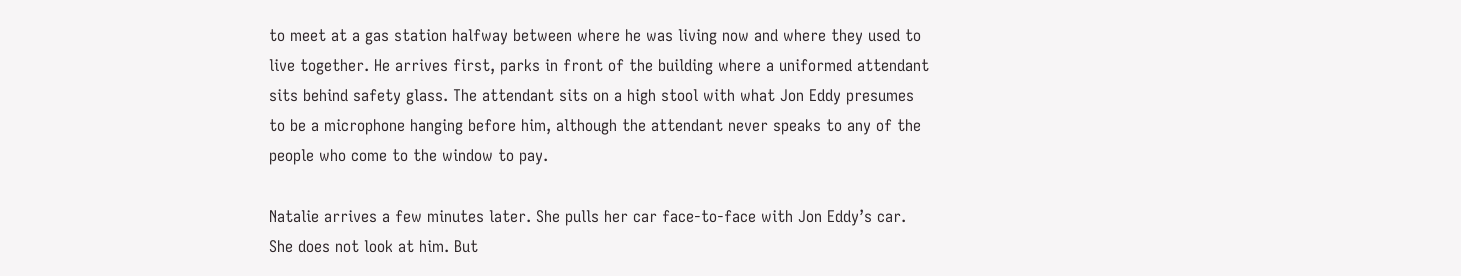to meet at a gas station halfway between where he was living now and where they used to live together. He arrives first, parks in front of the building where a uniformed attendant sits behind safety glass. The attendant sits on a high stool with what Jon Eddy presumes to be a microphone hanging before him, although the attendant never speaks to any of the people who come to the window to pay.

Natalie arrives a few minutes later. She pulls her car face-to-face with Jon Eddy’s car. She does not look at him. But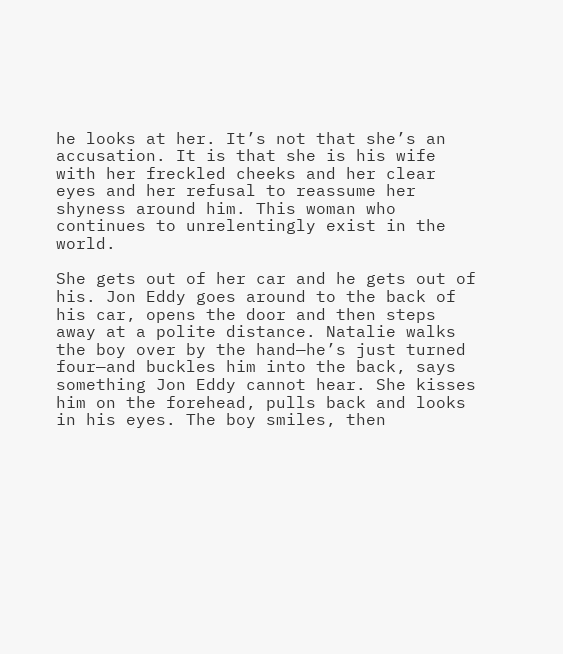he looks at her. It’s not that she’s an accusation. It is that she is his wife with her freckled cheeks and her clear eyes and her refusal to reassume her shyness around him. This woman who continues to unrelentingly exist in the world.

She gets out of her car and he gets out of his. Jon Eddy goes around to the back of his car, opens the door and then steps away at a polite distance. Natalie walks the boy over by the hand—he’s just turned four—and buckles him into the back, says something Jon Eddy cannot hear. She kisses him on the forehead, pulls back and looks in his eyes. The boy smiles, then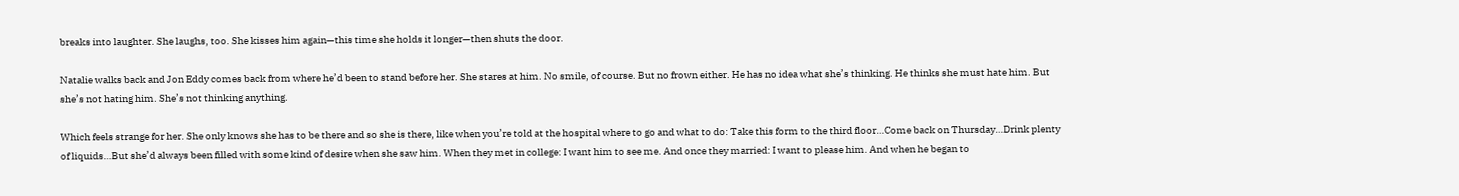breaks into laughter. She laughs, too. She kisses him again—this time she holds it longer—then shuts the door.

Natalie walks back and Jon Eddy comes back from where he’d been to stand before her. She stares at him. No smile, of course. But no frown either. He has no idea what she’s thinking. He thinks she must hate him. But she’s not hating him. She’s not thinking anything.

Which feels strange for her. She only knows she has to be there and so she is there, like when you’re told at the hospital where to go and what to do: Take this form to the third floor…Come back on Thursday…Drink plenty of liquids…But she’d always been filled with some kind of desire when she saw him. When they met in college: I want him to see me. And once they married: I want to please him. And when he began to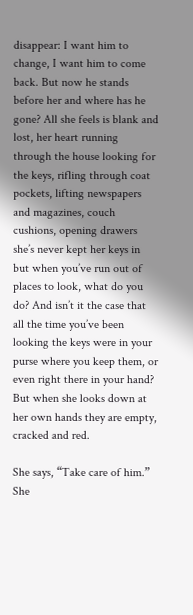disappear: I want him to change, I want him to come back. But now he stands before her and where has he gone? All she feels is blank and lost, her heart running through the house looking for the keys, rifling through coat pockets, lifting newspapers and magazines, couch cushions, opening drawers she’s never kept her keys in but when you’ve run out of places to look, what do you do? And isn’t it the case that all the time you’ve been looking the keys were in your purse where you keep them, or even right there in your hand? But when she looks down at her own hands they are empty, cracked and red.

She says, “Take care of him.” She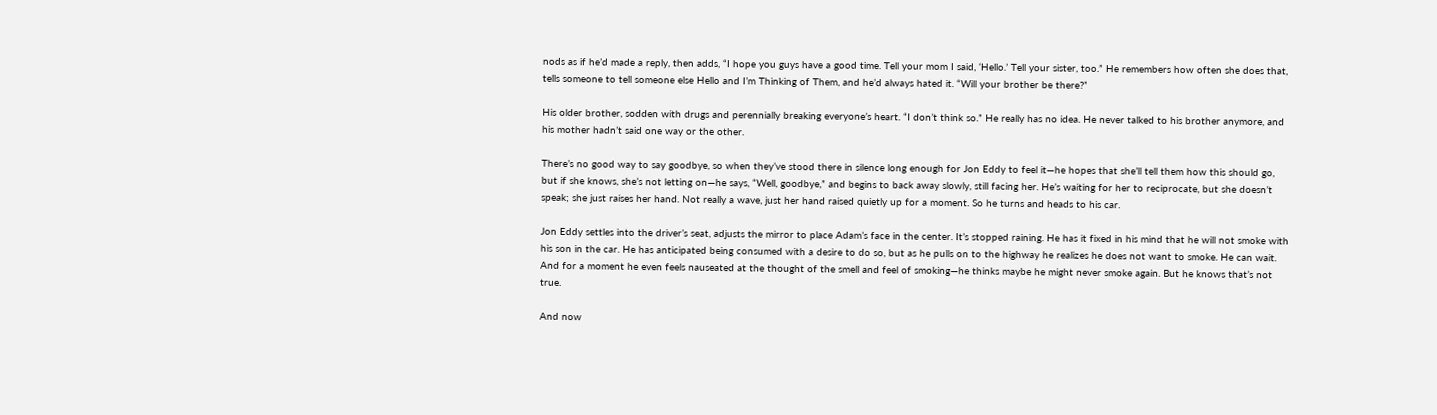nods as if he’d made a reply, then adds, “I hope you guys have a good time. Tell your mom I said, ‘Hello.’ Tell your sister, too.” He remembers how often she does that, tells someone to tell someone else Hello and I’m Thinking of Them, and he’d always hated it. “Will your brother be there?”

His older brother, sodden with drugs and perennially breaking everyone’s heart. “I don’t think so.” He really has no idea. He never talked to his brother anymore, and his mother hadn’t said one way or the other.

There’s no good way to say goodbye, so when they’ve stood there in silence long enough for Jon Eddy to feel it—he hopes that she’ll tell them how this should go, but if she knows, she’s not letting on—he says, “Well, goodbye,” and begins to back away slowly, still facing her. He’s waiting for her to reciprocate, but she doesn’t speak; she just raises her hand. Not really a wave, just her hand raised quietly up for a moment. So he turns and heads to his car.

Jon Eddy settles into the driver’s seat, adjusts the mirror to place Adam’s face in the center. It’s stopped raining. He has it fixed in his mind that he will not smoke with his son in the car. He has anticipated being consumed with a desire to do so, but as he pulls on to the highway he realizes he does not want to smoke. He can wait. And for a moment he even feels nauseated at the thought of the smell and feel of smoking—he thinks maybe he might never smoke again. But he knows that’s not true.

And now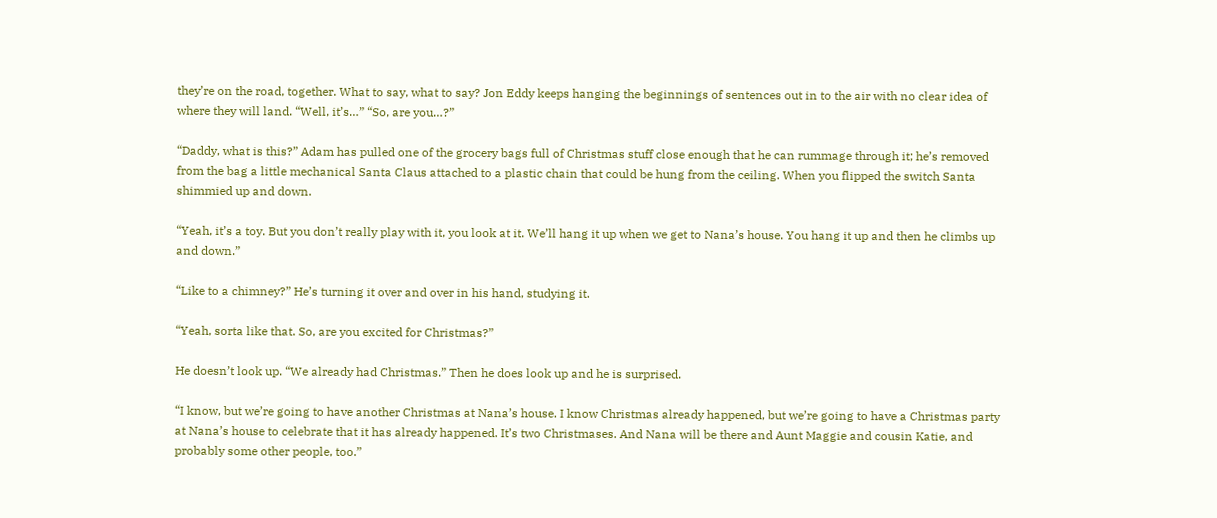they’re on the road, together. What to say, what to say? Jon Eddy keeps hanging the beginnings of sentences out in to the air with no clear idea of where they will land. “Well, it’s…” “So, are you…?”

“Daddy, what is this?” Adam has pulled one of the grocery bags full of Christmas stuff close enough that he can rummage through it; he’s removed from the bag a little mechanical Santa Claus attached to a plastic chain that could be hung from the ceiling. When you flipped the switch Santa shimmied up and down.

“Yeah, it’s a toy. But you don’t really play with it, you look at it. We’ll hang it up when we get to Nana’s house. You hang it up and then he climbs up and down.”

“Like to a chimney?” He’s turning it over and over in his hand, studying it.

“Yeah, sorta like that. So, are you excited for Christmas?”

He doesn’t look up. “We already had Christmas.” Then he does look up and he is surprised.

“I know, but we’re going to have another Christmas at Nana’s house. I know Christmas already happened, but we’re going to have a Christmas party at Nana’s house to celebrate that it has already happened. It’s two Christmases. And Nana will be there and Aunt Maggie and cousin Katie, and probably some other people, too.”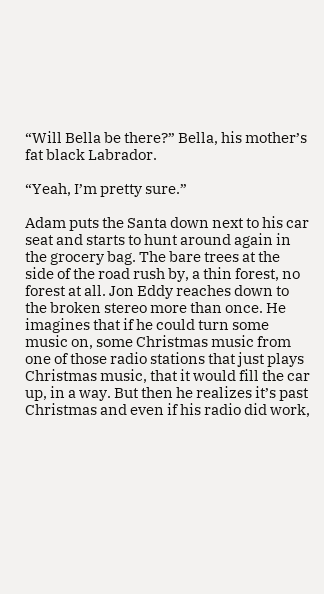“Will Bella be there?” Bella, his mother’s fat black Labrador.

“Yeah, I’m pretty sure.”

Adam puts the Santa down next to his car seat and starts to hunt around again in the grocery bag. The bare trees at the side of the road rush by, a thin forest, no forest at all. Jon Eddy reaches down to the broken stereo more than once. He imagines that if he could turn some music on, some Christmas music from one of those radio stations that just plays Christmas music, that it would fill the car up, in a way. But then he realizes it’s past Christmas and even if his radio did work,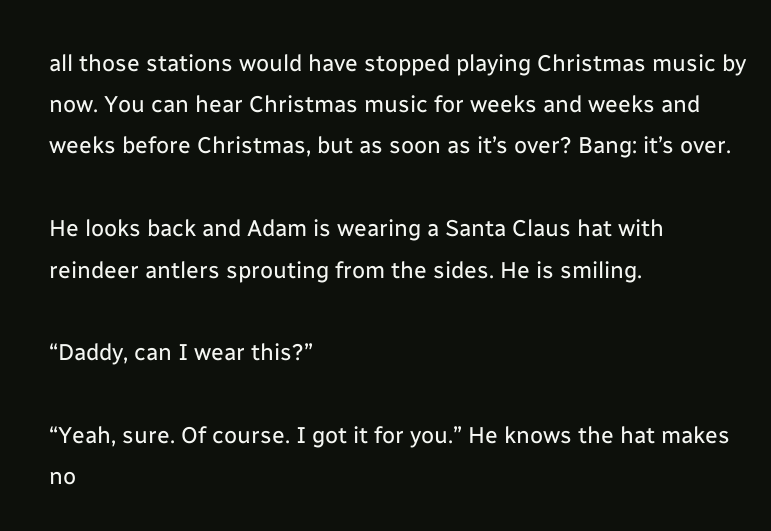all those stations would have stopped playing Christmas music by now. You can hear Christmas music for weeks and weeks and weeks before Christmas, but as soon as it’s over? Bang: it’s over.

He looks back and Adam is wearing a Santa Claus hat with reindeer antlers sprouting from the sides. He is smiling.

“Daddy, can I wear this?”

“Yeah, sure. Of course. I got it for you.” He knows the hat makes no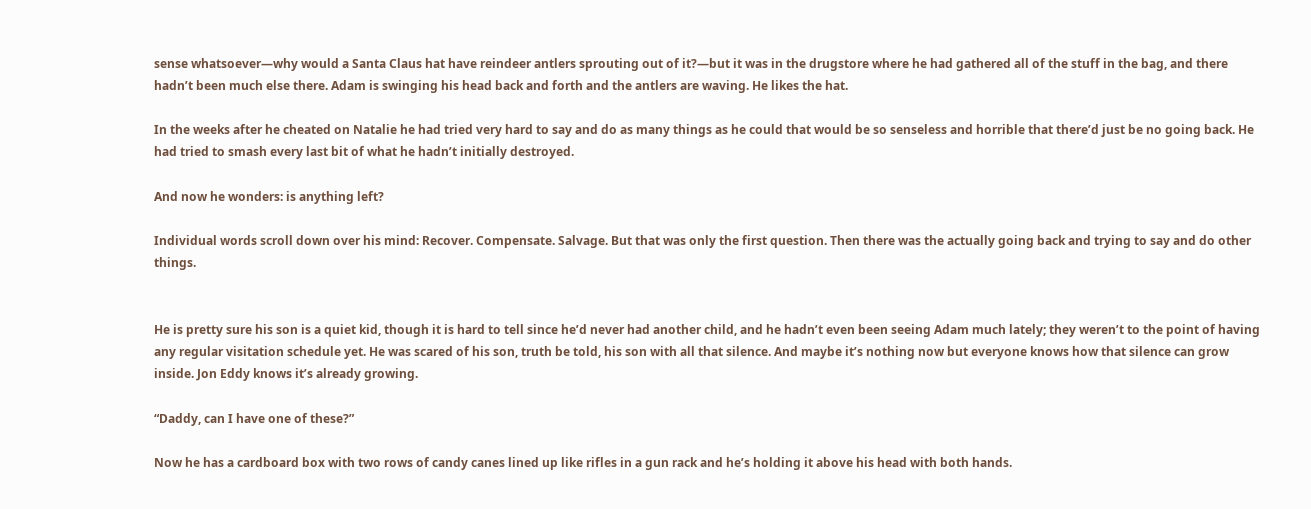sense whatsoever—why would a Santa Claus hat have reindeer antlers sprouting out of it?—but it was in the drugstore where he had gathered all of the stuff in the bag, and there hadn’t been much else there. Adam is swinging his head back and forth and the antlers are waving. He likes the hat.

In the weeks after he cheated on Natalie he had tried very hard to say and do as many things as he could that would be so senseless and horrible that there’d just be no going back. He had tried to smash every last bit of what he hadn’t initially destroyed.

And now he wonders: is anything left?

Individual words scroll down over his mind: Recover. Compensate. Salvage. But that was only the first question. Then there was the actually going back and trying to say and do other things.


He is pretty sure his son is a quiet kid, though it is hard to tell since he’d never had another child, and he hadn’t even been seeing Adam much lately; they weren’t to the point of having any regular visitation schedule yet. He was scared of his son, truth be told, his son with all that silence. And maybe it’s nothing now but everyone knows how that silence can grow inside. Jon Eddy knows it’s already growing.

“Daddy, can I have one of these?”

Now he has a cardboard box with two rows of candy canes lined up like rifles in a gun rack and he’s holding it above his head with both hands.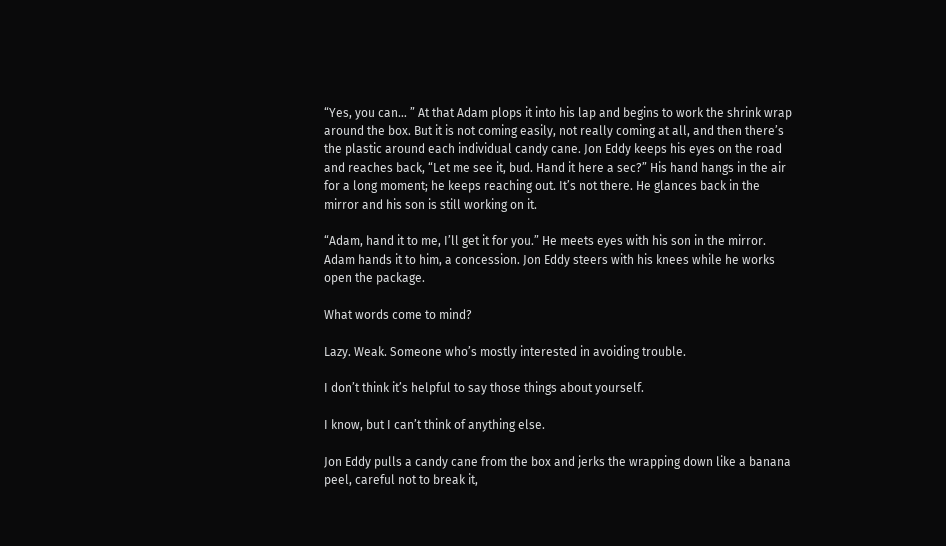“Yes, you can… ” At that Adam plops it into his lap and begins to work the shrink wrap around the box. But it is not coming easily, not really coming at all, and then there’s the plastic around each individual candy cane. Jon Eddy keeps his eyes on the road and reaches back, “Let me see it, bud. Hand it here a sec?” His hand hangs in the air for a long moment; he keeps reaching out. It’s not there. He glances back in the mirror and his son is still working on it.

“Adam, hand it to me, I’ll get it for you.” He meets eyes with his son in the mirror. Adam hands it to him, a concession. Jon Eddy steers with his knees while he works open the package.

What words come to mind?

Lazy. Weak. Someone who’s mostly interested in avoiding trouble.

I don’t think it’s helpful to say those things about yourself.

I know, but I can’t think of anything else.

Jon Eddy pulls a candy cane from the box and jerks the wrapping down like a banana peel, careful not to break it,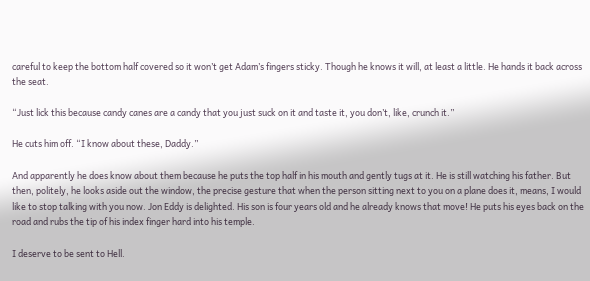careful to keep the bottom half covered so it won’t get Adam’s fingers sticky. Though he knows it will, at least a little. He hands it back across the seat.

“Just lick this because candy canes are a candy that you just suck on it and taste it, you don’t, like, crunch it.”

He cuts him off. “I know about these, Daddy.”

And apparently he does know about them because he puts the top half in his mouth and gently tugs at it. He is still watching his father. But then, politely, he looks aside out the window, the precise gesture that when the person sitting next to you on a plane does it, means, I would like to stop talking with you now. Jon Eddy is delighted. His son is four years old and he already knows that move! He puts his eyes back on the road and rubs the tip of his index finger hard into his temple.

I deserve to be sent to Hell.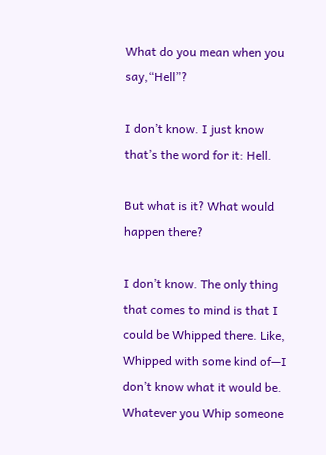What do you mean when you say,“Hell”?

I don’t know. I just know that’s the word for it: Hell.

But what is it? What would happen there?

I don’t know. The only thing that comes to mind is that I could be Whipped there. Like, Whipped with some kind of—I don’t know what it would be. Whatever you Whip someone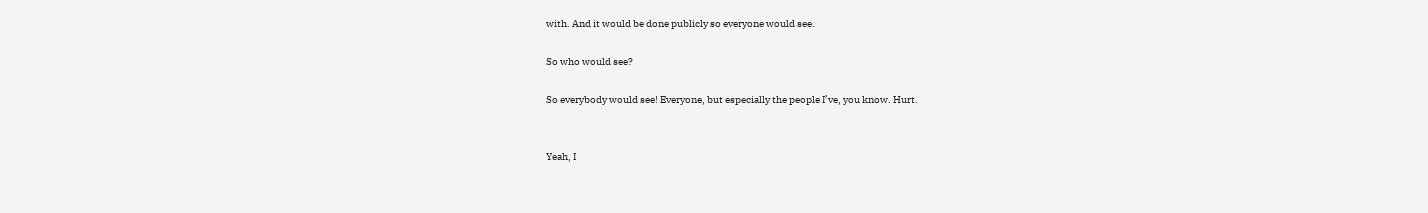with. And it would be done publicly so everyone would see.

So who would see?

So everybody would see! Everyone, but especially the people I’ve, you know. Hurt.


Yeah, I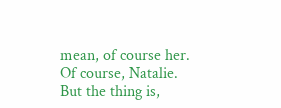mean, of course her. Of course, Natalie. But the thing is,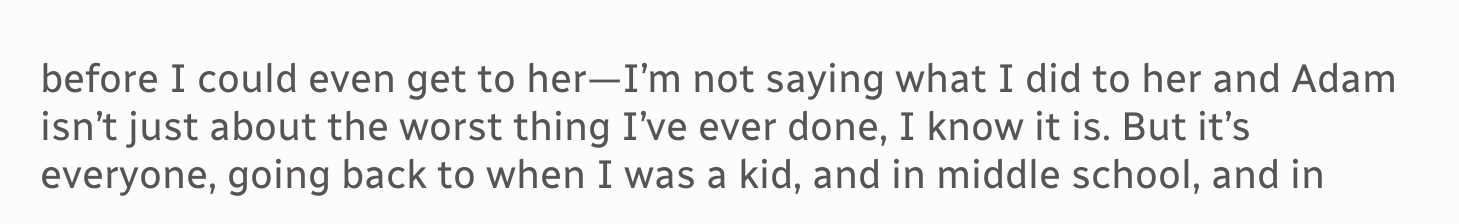before I could even get to her—I’m not saying what I did to her and Adam isn’t just about the worst thing I’ve ever done, I know it is. But it’s everyone, going back to when I was a kid, and in middle school, and in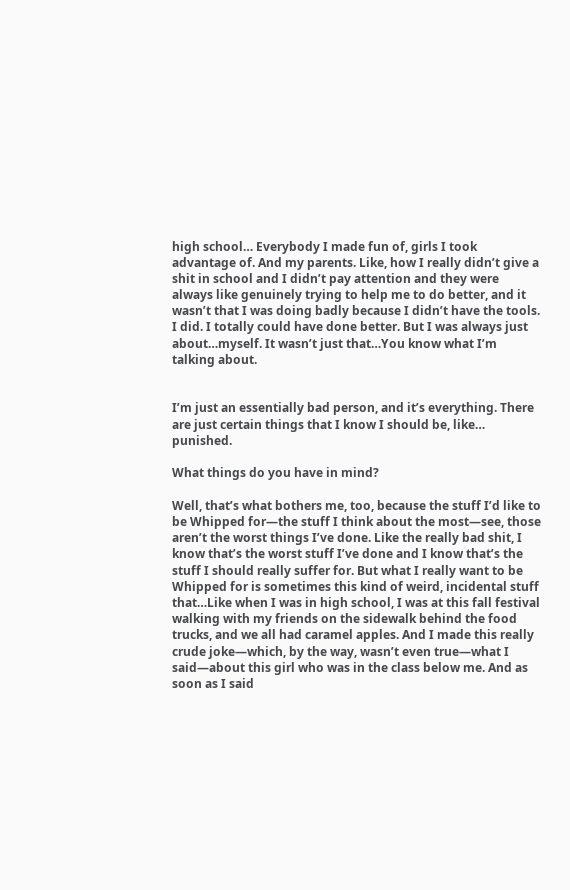high school… Everybody I made fun of, girls I took advantage of. And my parents. Like, how I really didn’t give a shit in school and I didn’t pay attention and they were always like genuinely trying to help me to do better, and it wasn’t that I was doing badly because I didn’t have the tools. I did. I totally could have done better. But I was always just about…myself. It wasn’t just that…You know what I’m talking about.


I’m just an essentially bad person, and it’s everything. There are just certain things that I know I should be, like… punished.

What things do you have in mind?

Well, that’s what bothers me, too, because the stuff I’d like to be Whipped for—the stuff I think about the most—see, those aren’t the worst things I’ve done. Like the really bad shit, I know that’s the worst stuff I’ve done and I know that’s the stuff I should really suffer for. But what I really want to be Whipped for is sometimes this kind of weird, incidental stuff that…Like when I was in high school, I was at this fall festival walking with my friends on the sidewalk behind the food trucks, and we all had caramel apples. And I made this really crude joke—which, by the way, wasn’t even true—what I said—about this girl who was in the class below me. And as soon as I said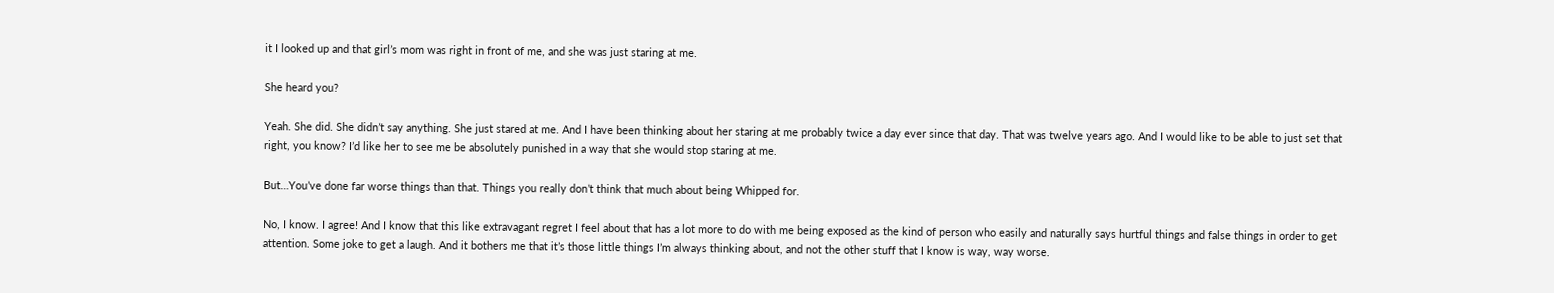it I looked up and that girl’s mom was right in front of me, and she was just staring at me.

She heard you?

Yeah. She did. She didn’t say anything. She just stared at me. And I have been thinking about her staring at me probably twice a day ever since that day. That was twelve years ago. And I would like to be able to just set that right, you know? I’d like her to see me be absolutely punished in a way that she would stop staring at me.

But…You’ve done far worse things than that. Things you really don’t think that much about being Whipped for.

No, I know. I agree! And I know that this like extravagant regret I feel about that has a lot more to do with me being exposed as the kind of person who easily and naturally says hurtful things and false things in order to get attention. Some joke to get a laugh. And it bothers me that it’s those little things I’m always thinking about, and not the other stuff that I know is way, way worse.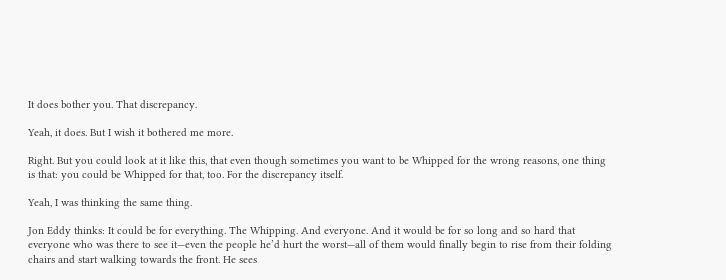It does bother you. That discrepancy.

Yeah, it does. But I wish it bothered me more.

Right. But you could look at it like this, that even though sometimes you want to be Whipped for the wrong reasons, one thing is that: you could be Whipped for that, too. For the discrepancy itself.

Yeah, I was thinking the same thing.

Jon Eddy thinks: It could be for everything. The Whipping. And everyone. And it would be for so long and so hard that everyone who was there to see it—even the people he’d hurt the worst—all of them would finally begin to rise from their folding chairs and start walking towards the front. He sees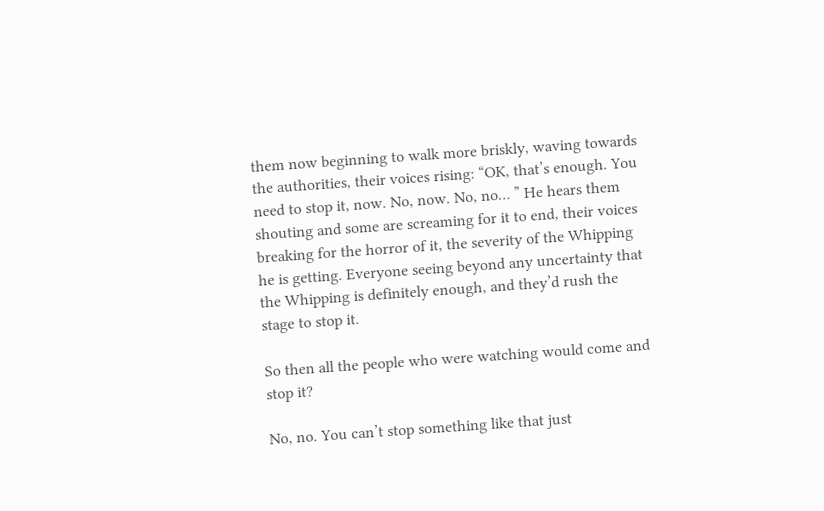them now beginning to walk more briskly, waving towards the authorities, their voices rising: “OK, that’s enough. You need to stop it, now. No, now. No, no… ” He hears them shouting and some are screaming for it to end, their voices breaking for the horror of it, the severity of the Whipping he is getting. Everyone seeing beyond any uncertainty that the Whipping is definitely enough, and they’d rush the stage to stop it.

So then all the people who were watching would come and stop it?

No, no. You can’t stop something like that just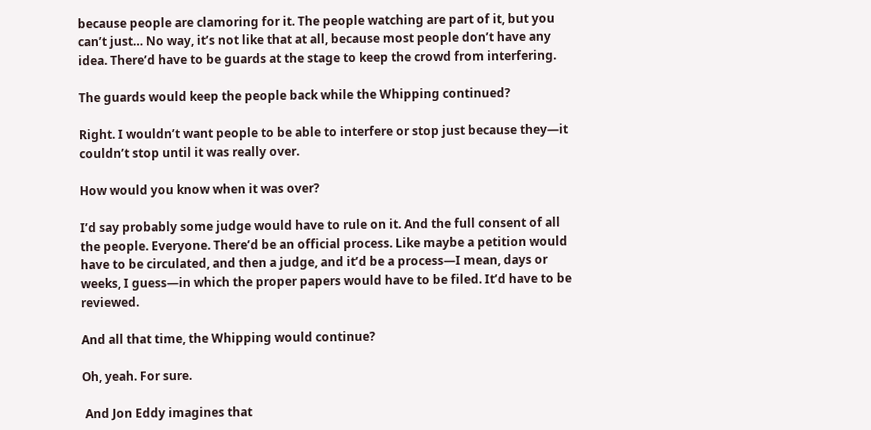because people are clamoring for it. The people watching are part of it, but you can’t just… No way, it’s not like that at all, because most people don’t have any idea. There’d have to be guards at the stage to keep the crowd from interfering.

The guards would keep the people back while the Whipping continued?

Right. I wouldn’t want people to be able to interfere or stop just because they—it couldn’t stop until it was really over.

How would you know when it was over?

I’d say probably some judge would have to rule on it. And the full consent of all the people. Everyone. There’d be an official process. Like maybe a petition would have to be circulated, and then a judge, and it’d be a process—I mean, days or weeks, I guess—in which the proper papers would have to be filed. It’d have to be reviewed.

And all that time, the Whipping would continue?

Oh, yeah. For sure.

 And Jon Eddy imagines that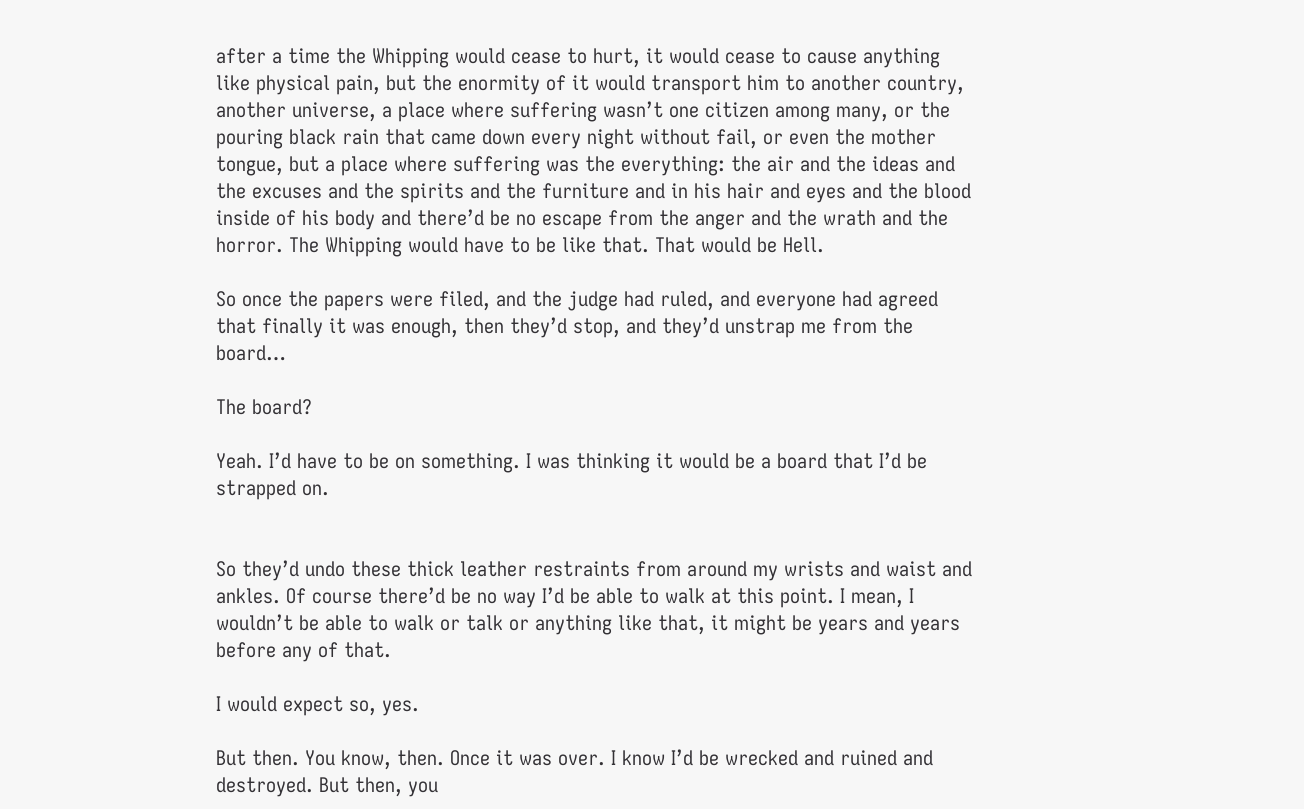after a time the Whipping would cease to hurt, it would cease to cause anything like physical pain, but the enormity of it would transport him to another country, another universe, a place where suffering wasn’t one citizen among many, or the pouring black rain that came down every night without fail, or even the mother tongue, but a place where suffering was the everything: the air and the ideas and the excuses and the spirits and the furniture and in his hair and eyes and the blood inside of his body and there’d be no escape from the anger and the wrath and the horror. The Whipping would have to be like that. That would be Hell.

So once the papers were filed, and the judge had ruled, and everyone had agreed that finally it was enough, then they’d stop, and they’d unstrap me from the board…

The board?

Yeah. I’d have to be on something. I was thinking it would be a board that I’d be strapped on.


So they’d undo these thick leather restraints from around my wrists and waist and ankles. Of course there’d be no way I’d be able to walk at this point. I mean, I wouldn’t be able to walk or talk or anything like that, it might be years and years before any of that.

I would expect so, yes.

But then. You know, then. Once it was over. I know I’d be wrecked and ruined and destroyed. But then, you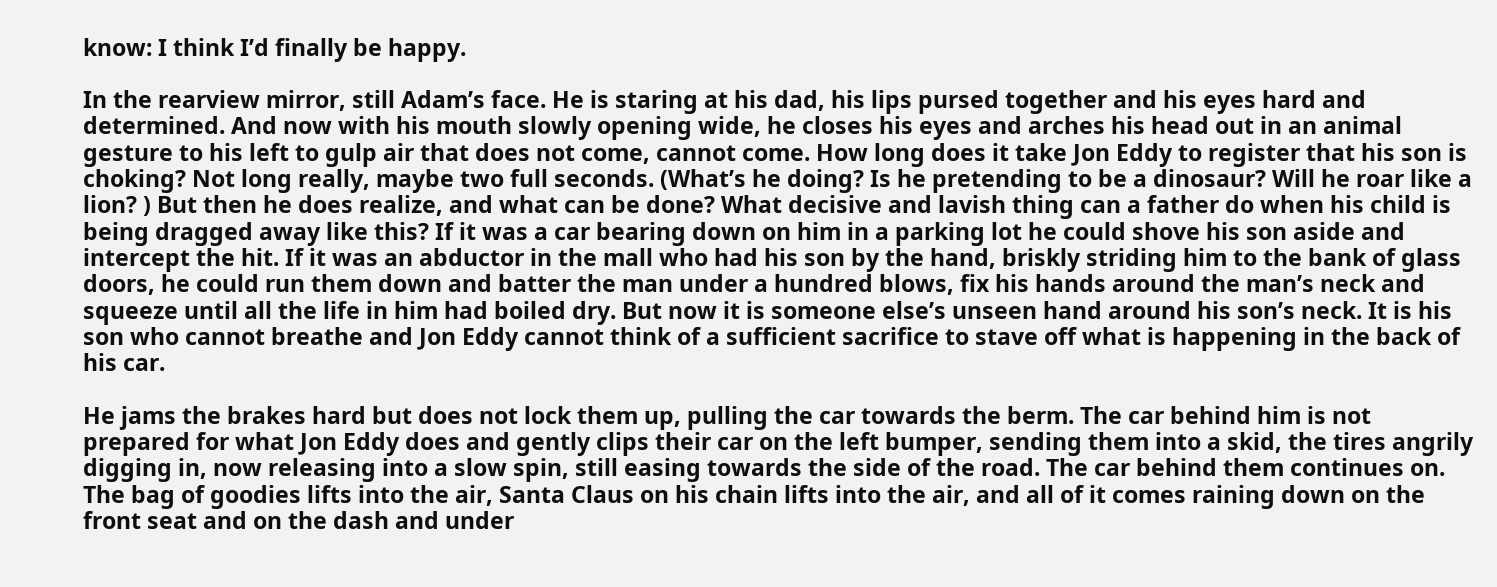know: I think I’d finally be happy.

In the rearview mirror, still Adam’s face. He is staring at his dad, his lips pursed together and his eyes hard and determined. And now with his mouth slowly opening wide, he closes his eyes and arches his head out in an animal gesture to his left to gulp air that does not come, cannot come. How long does it take Jon Eddy to register that his son is choking? Not long really, maybe two full seconds. (What’s he doing? Is he pretending to be a dinosaur? Will he roar like a lion? ) But then he does realize, and what can be done? What decisive and lavish thing can a father do when his child is being dragged away like this? If it was a car bearing down on him in a parking lot he could shove his son aside and intercept the hit. If it was an abductor in the mall who had his son by the hand, briskly striding him to the bank of glass doors, he could run them down and batter the man under a hundred blows, fix his hands around the man’s neck and squeeze until all the life in him had boiled dry. But now it is someone else’s unseen hand around his son’s neck. It is his son who cannot breathe and Jon Eddy cannot think of a sufficient sacrifice to stave off what is happening in the back of his car.

He jams the brakes hard but does not lock them up, pulling the car towards the berm. The car behind him is not prepared for what Jon Eddy does and gently clips their car on the left bumper, sending them into a skid, the tires angrily digging in, now releasing into a slow spin, still easing towards the side of the road. The car behind them continues on. The bag of goodies lifts into the air, Santa Claus on his chain lifts into the air, and all of it comes raining down on the front seat and on the dash and under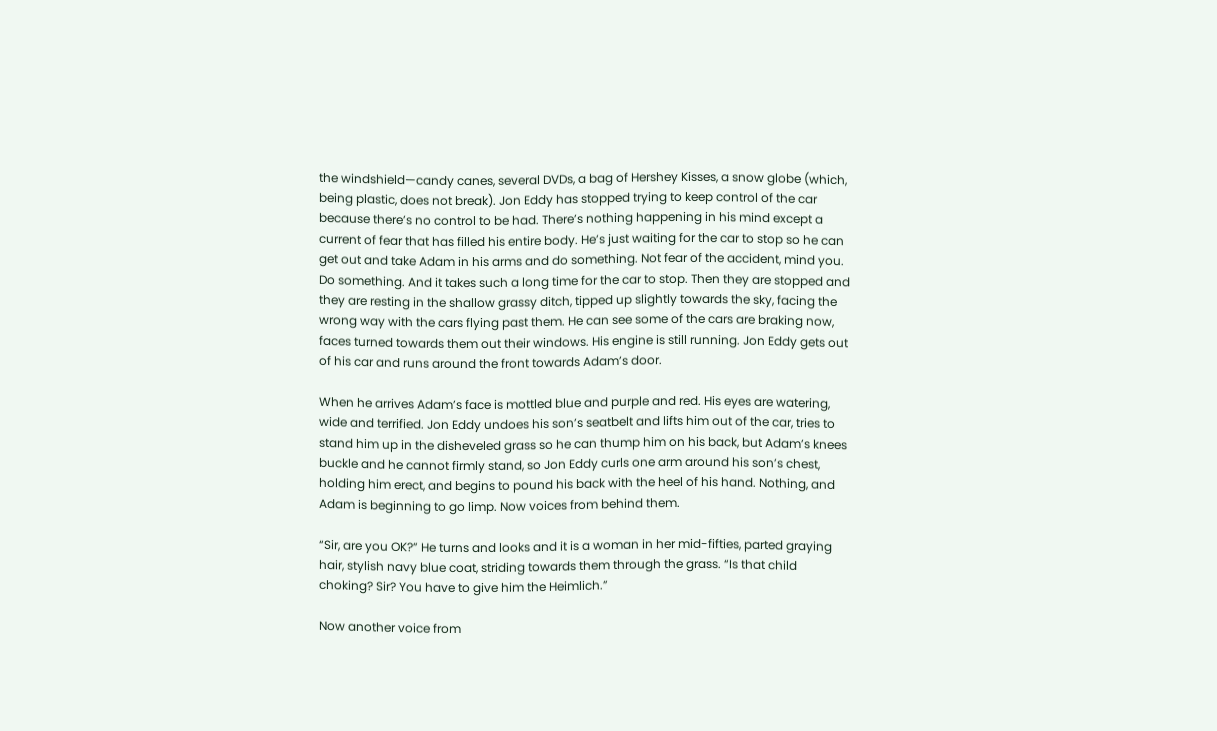the windshield—candy canes, several DVDs, a bag of Hershey Kisses, a snow globe (which, being plastic, does not break). Jon Eddy has stopped trying to keep control of the car because there’s no control to be had. There’s nothing happening in his mind except a current of fear that has filled his entire body. He’s just waiting for the car to stop so he can get out and take Adam in his arms and do something. Not fear of the accident, mind you. Do something. And it takes such a long time for the car to stop. Then they are stopped and they are resting in the shallow grassy ditch, tipped up slightly towards the sky, facing the wrong way with the cars flying past them. He can see some of the cars are braking now, faces turned towards them out their windows. His engine is still running. Jon Eddy gets out of his car and runs around the front towards Adam’s door.

When he arrives Adam’s face is mottled blue and purple and red. His eyes are watering, wide and terrified. Jon Eddy undoes his son’s seatbelt and lifts him out of the car, tries to stand him up in the disheveled grass so he can thump him on his back, but Adam’s knees buckle and he cannot firmly stand, so Jon Eddy curls one arm around his son’s chest, holding him erect, and begins to pound his back with the heel of his hand. Nothing, and Adam is beginning to go limp. Now voices from behind them.

“Sir, are you OK?” He turns and looks and it is a woman in her mid-fifties, parted graying hair, stylish navy blue coat, striding towards them through the grass. “Is that child choking? Sir? You have to give him the Heimlich.”

Now another voice from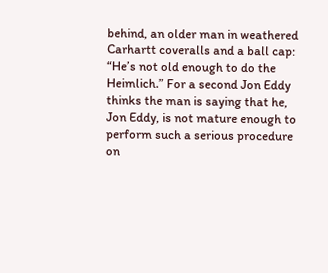behind, an older man in weathered Carhartt coveralls and a ball cap: “He’s not old enough to do the Heimlich.” For a second Jon Eddy thinks the man is saying that he, Jon Eddy, is not mature enough to perform such a serious procedure on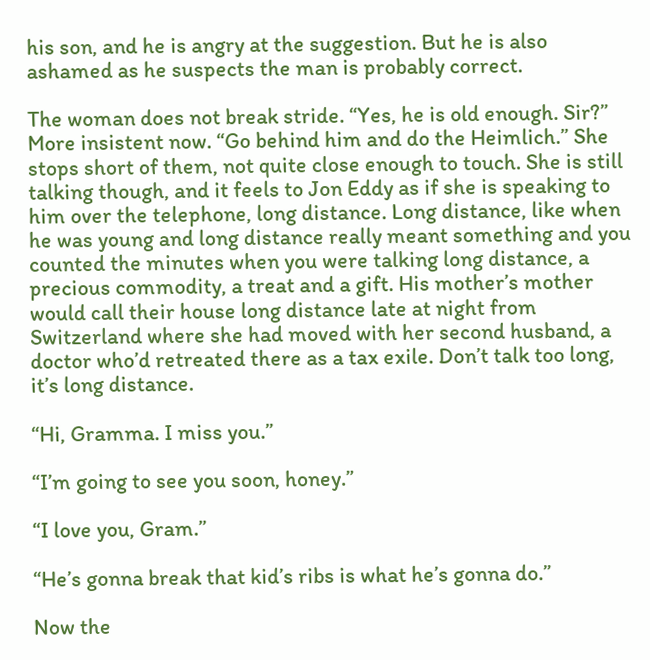his son, and he is angry at the suggestion. But he is also ashamed as he suspects the man is probably correct.

The woman does not break stride. “Yes, he is old enough. Sir?” More insistent now. “Go behind him and do the Heimlich.” She stops short of them, not quite close enough to touch. She is still talking though, and it feels to Jon Eddy as if she is speaking to him over the telephone, long distance. Long distance, like when he was young and long distance really meant something and you counted the minutes when you were talking long distance, a precious commodity, a treat and a gift. His mother’s mother would call their house long distance late at night from Switzerland where she had moved with her second husband, a doctor who’d retreated there as a tax exile. Don’t talk too long, it’s long distance.

“Hi, Gramma. I miss you.”

“I’m going to see you soon, honey.”

“I love you, Gram.”

“He’s gonna break that kid’s ribs is what he’s gonna do.”

Now the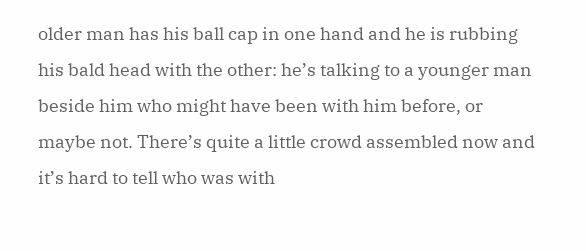older man has his ball cap in one hand and he is rubbing his bald head with the other: he’s talking to a younger man beside him who might have been with him before, or maybe not. There’s quite a little crowd assembled now and it’s hard to tell who was with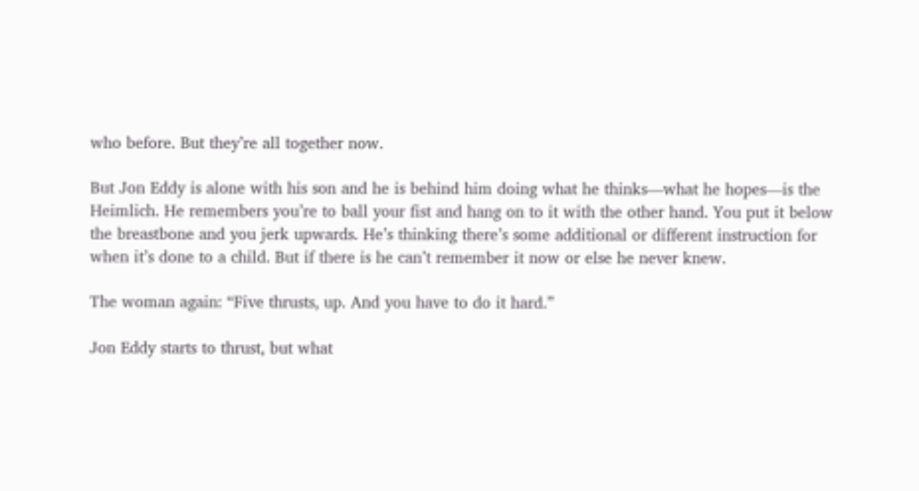who before. But they’re all together now.

But Jon Eddy is alone with his son and he is behind him doing what he thinks—what he hopes—is the Heimlich. He remembers you’re to ball your fist and hang on to it with the other hand. You put it below the breastbone and you jerk upwards. He’s thinking there’s some additional or different instruction for when it’s done to a child. But if there is he can’t remember it now or else he never knew.

The woman again: “Five thrusts, up. And you have to do it hard.”

Jon Eddy starts to thrust, but what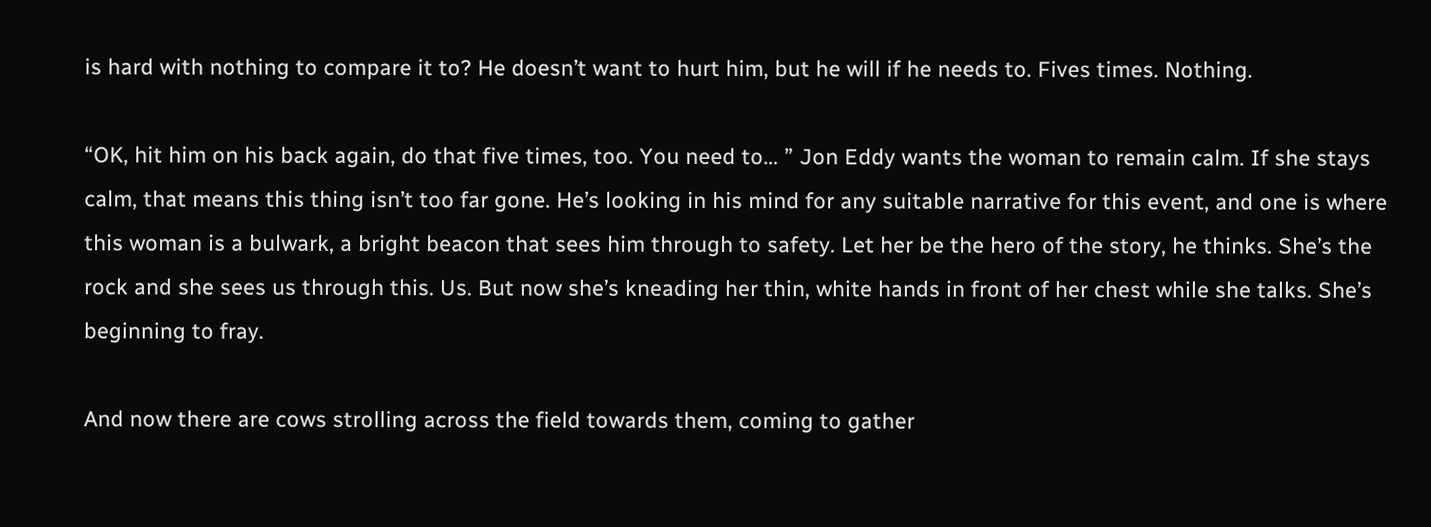is hard with nothing to compare it to? He doesn’t want to hurt him, but he will if he needs to. Fives times. Nothing.

“OK, hit him on his back again, do that five times, too. You need to… ” Jon Eddy wants the woman to remain calm. If she stays calm, that means this thing isn’t too far gone. He’s looking in his mind for any suitable narrative for this event, and one is where this woman is a bulwark, a bright beacon that sees him through to safety. Let her be the hero of the story, he thinks. She’s the rock and she sees us through this. Us. But now she’s kneading her thin, white hands in front of her chest while she talks. She’s beginning to fray.

And now there are cows strolling across the field towards them, coming to gather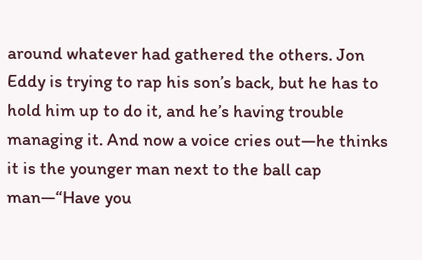around whatever had gathered the others. Jon Eddy is trying to rap his son’s back, but he has to hold him up to do it, and he’s having trouble managing it. And now a voice cries out—he thinks it is the younger man next to the ball cap man—“Have you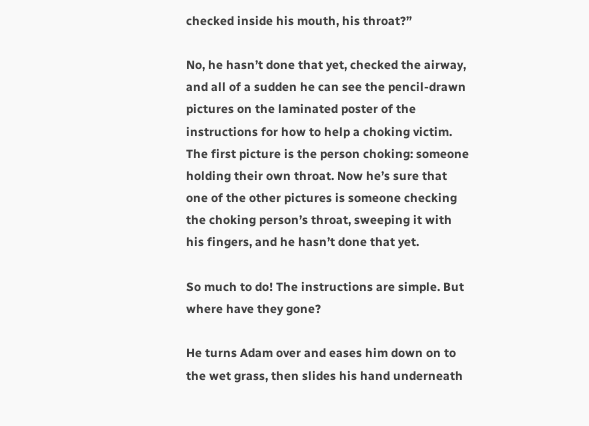checked inside his mouth, his throat?”

No, he hasn’t done that yet, checked the airway, and all of a sudden he can see the pencil-drawn pictures on the laminated poster of the instructions for how to help a choking victim. The first picture is the person choking: someone holding their own throat. Now he’s sure that one of the other pictures is someone checking the choking person’s throat, sweeping it with his fingers, and he hasn’t done that yet.

So much to do! The instructions are simple. But where have they gone?

He turns Adam over and eases him down on to the wet grass, then slides his hand underneath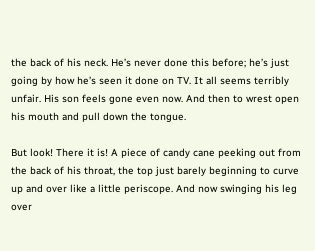the back of his neck. He’s never done this before; he’s just going by how he’s seen it done on TV. It all seems terribly unfair. His son feels gone even now. And then to wrest open his mouth and pull down the tongue.

But look! There it is! A piece of candy cane peeking out from the back of his throat, the top just barely beginning to curve up and over like a little periscope. And now swinging his leg over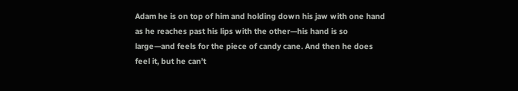Adam he is on top of him and holding down his jaw with one hand as he reaches past his lips with the other—his hand is so large—and feels for the piece of candy cane. And then he does feel it, but he can’t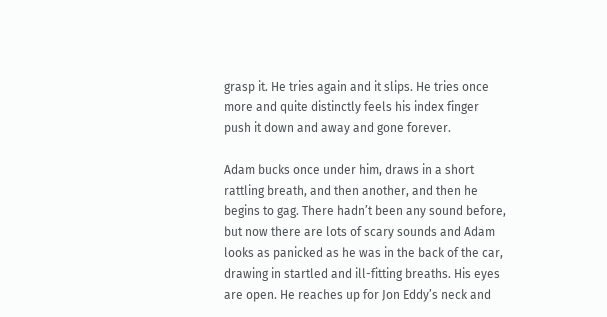grasp it. He tries again and it slips. He tries once more and quite distinctly feels his index finger push it down and away and gone forever.

Adam bucks once under him, draws in a short rattling breath, and then another, and then he begins to gag. There hadn’t been any sound before, but now there are lots of scary sounds and Adam looks as panicked as he was in the back of the car, drawing in startled and ill-fitting breaths. His eyes are open. He reaches up for Jon Eddy’s neck and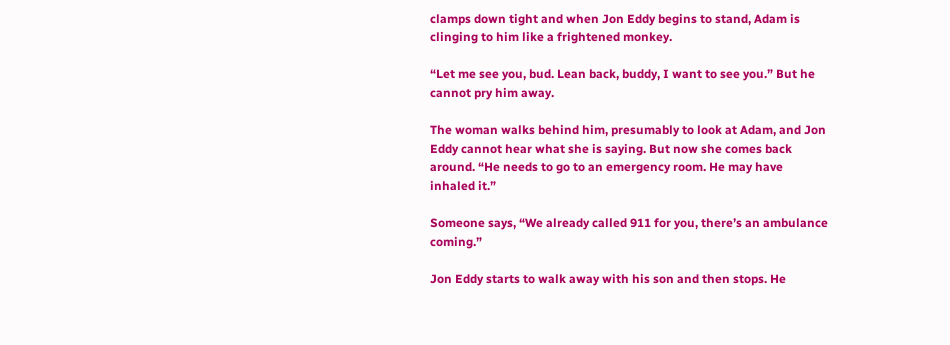clamps down tight and when Jon Eddy begins to stand, Adam is clinging to him like a frightened monkey.

“Let me see you, bud. Lean back, buddy, I want to see you.” But he cannot pry him away.

The woman walks behind him, presumably to look at Adam, and Jon Eddy cannot hear what she is saying. But now she comes back around. “He needs to go to an emergency room. He may have inhaled it.”

Someone says, “We already called 911 for you, there’s an ambulance coming.”

Jon Eddy starts to walk away with his son and then stops. He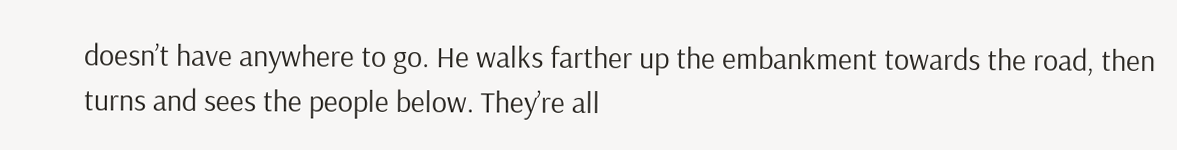doesn’t have anywhere to go. He walks farther up the embankment towards the road, then turns and sees the people below. They’re all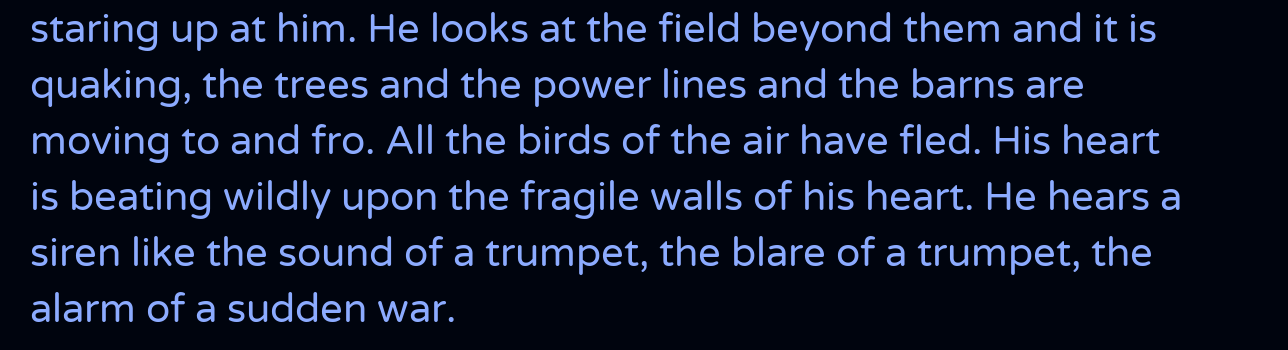staring up at him. He looks at the field beyond them and it is quaking, the trees and the power lines and the barns are moving to and fro. All the birds of the air have fled. His heart is beating wildly upon the fragile walls of his heart. He hears a siren like the sound of a trumpet, the blare of a trumpet, the alarm of a sudden war.